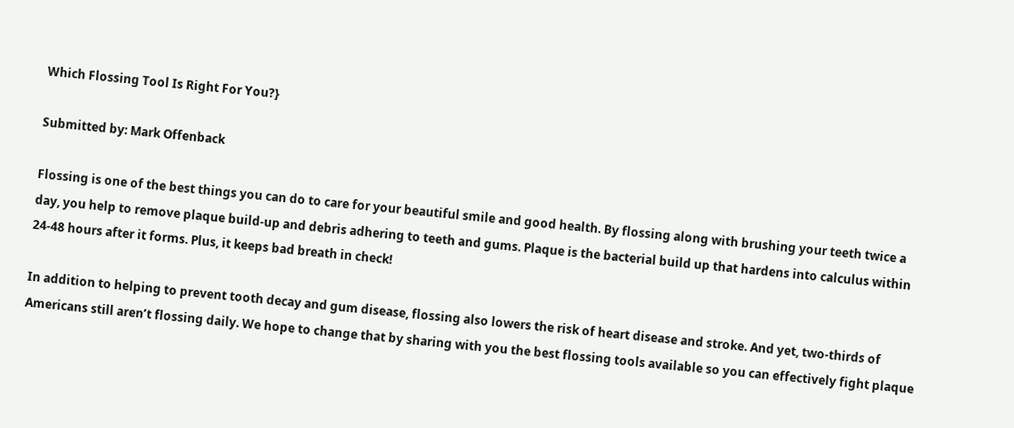Which Flossing Tool Is Right For You?}

Submitted by: Mark Offenback

Flossing is one of the best things you can do to care for your beautiful smile and good health. By flossing along with brushing your teeth twice a day, you help to remove plaque build-up and debris adhering to teeth and gums. Plaque is the bacterial build up that hardens into calculus within 24-48 hours after it forms. Plus, it keeps bad breath in check!

In addition to helping to prevent tooth decay and gum disease, flossing also lowers the risk of heart disease and stroke. And yet, two-thirds of Americans still aren’t flossing daily. We hope to change that by sharing with you the best flossing tools available so you can effectively fight plaque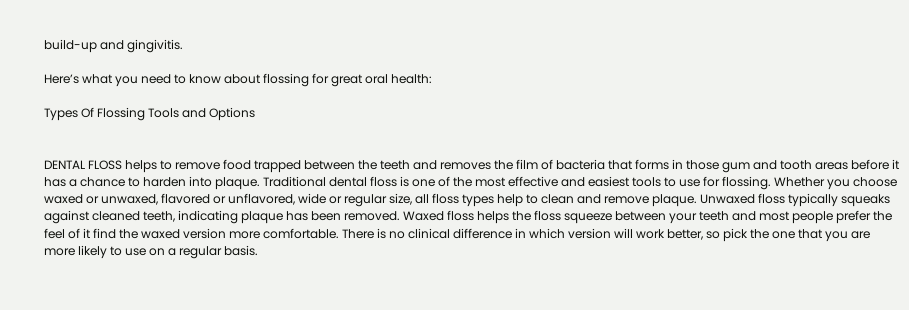build-up and gingivitis.

Here’s what you need to know about flossing for great oral health:

Types Of Flossing Tools and Options


DENTAL FLOSS helps to remove food trapped between the teeth and removes the film of bacteria that forms in those gum and tooth areas before it has a chance to harden into plaque. Traditional dental floss is one of the most effective and easiest tools to use for flossing. Whether you choose waxed or unwaxed, flavored or unflavored, wide or regular size, all floss types help to clean and remove plaque. Unwaxed floss typically squeaks against cleaned teeth, indicating plaque has been removed. Waxed floss helps the floss squeeze between your teeth and most people prefer the feel of it find the waxed version more comfortable. There is no clinical difference in which version will work better, so pick the one that you are more likely to use on a regular basis.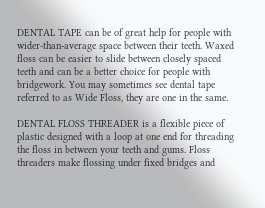DENTAL TAPE can be of great help for people with wider-than-average space between their teeth. Waxed floss can be easier to slide between closely spaced teeth and can be a better choice for people with bridgework. You may sometimes see dental tape referred to as Wide Floss, they are one in the same.

DENTAL FLOSS THREADER is a flexible piece of plastic designed with a loop at one end for threading the floss in between your teeth and gums. Floss threaders make flossing under fixed bridges and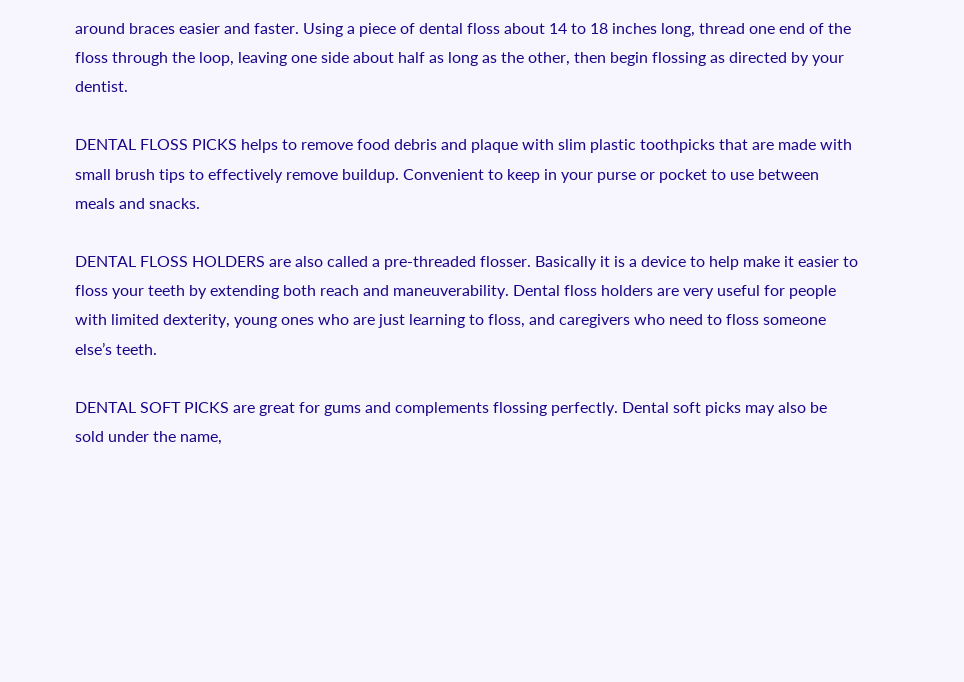around braces easier and faster. Using a piece of dental floss about 14 to 18 inches long, thread one end of the floss through the loop, leaving one side about half as long as the other, then begin flossing as directed by your dentist.

DENTAL FLOSS PICKS helps to remove food debris and plaque with slim plastic toothpicks that are made with small brush tips to effectively remove buildup. Convenient to keep in your purse or pocket to use between meals and snacks.

DENTAL FLOSS HOLDERS are also called a pre-threaded flosser. Basically it is a device to help make it easier to floss your teeth by extending both reach and maneuverability. Dental floss holders are very useful for people with limited dexterity, young ones who are just learning to floss, and caregivers who need to floss someone else’s teeth.

DENTAL SOFT PICKS are great for gums and complements flossing perfectly. Dental soft picks may also be sold under the name,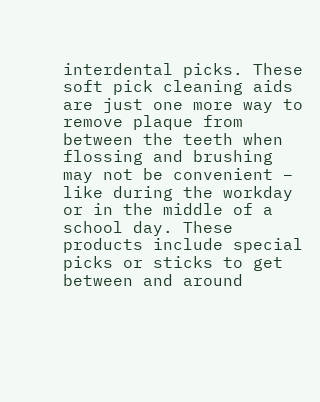interdental picks. These soft pick cleaning aids are just one more way to remove plaque from between the teeth when flossing and brushing may not be convenient – like during the workday or in the middle of a school day. These products include special picks or sticks to get between and around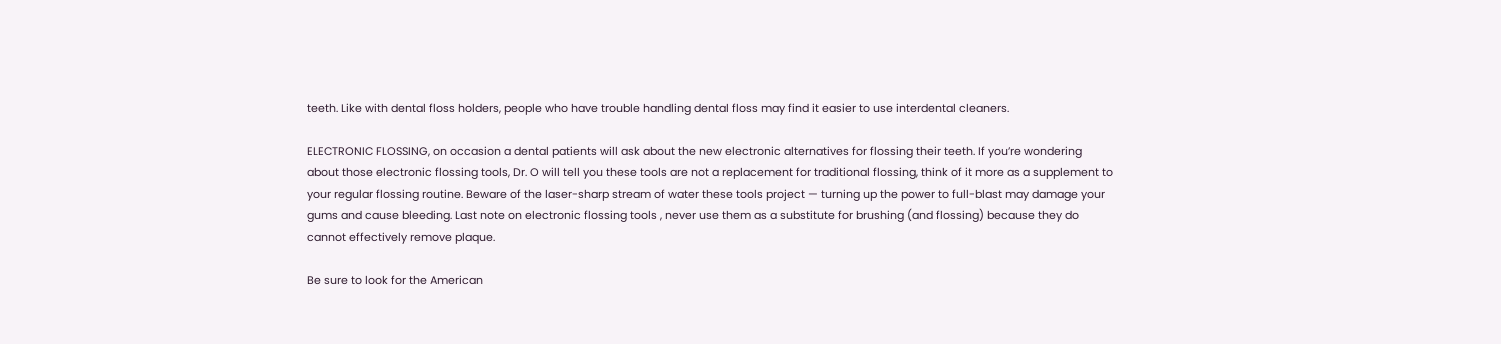teeth. Like with dental floss holders, people who have trouble handling dental floss may find it easier to use interdental cleaners.

ELECTRONIC FLOSSING, on occasion a dental patients will ask about the new electronic alternatives for flossing their teeth. If you’re wondering about those electronic flossing tools, Dr. O will tell you these tools are not a replacement for traditional flossing, think of it more as a supplement to your regular flossing routine. Beware of the laser-sharp stream of water these tools project — turning up the power to full-blast may damage your gums and cause bleeding. Last note on electronic flossing tools , never use them as a substitute for brushing (and flossing) because they do cannot effectively remove plaque.

Be sure to look for the American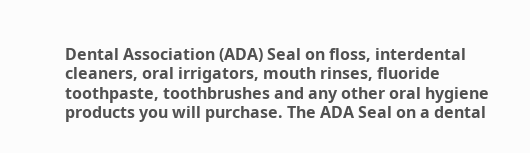Dental Association (ADA) Seal on floss, interdental cleaners, oral irrigators, mouth rinses, fluoride toothpaste, toothbrushes and any other oral hygiene products you will purchase. The ADA Seal on a dental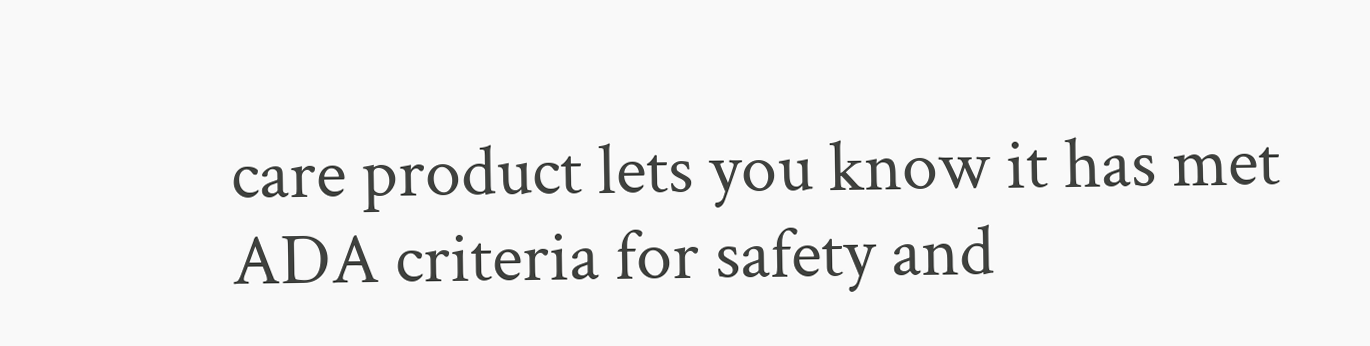care product lets you know it has met ADA criteria for safety and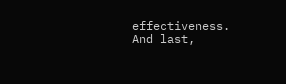effectiveness. And last,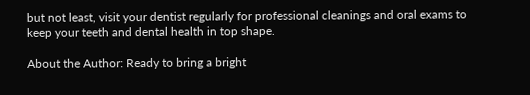but not least, visit your dentist regularly for professional cleanings and oral exams to keep your teeth and dental health in top shape.

About the Author: Ready to bring a bright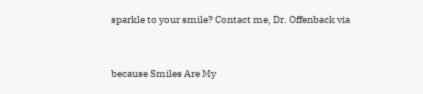sparkle to your smile? Contact me, Dr. Offenback via


because Smiles Are My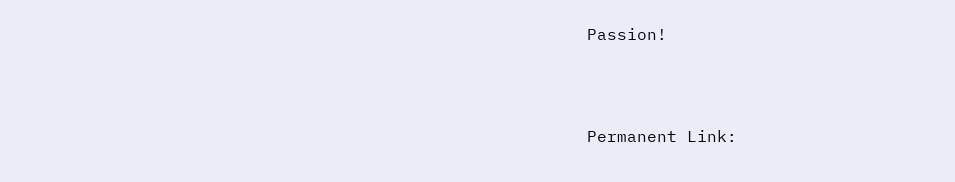Passion!



Permanent Link: